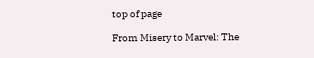top of page

From Misery to Marvel: The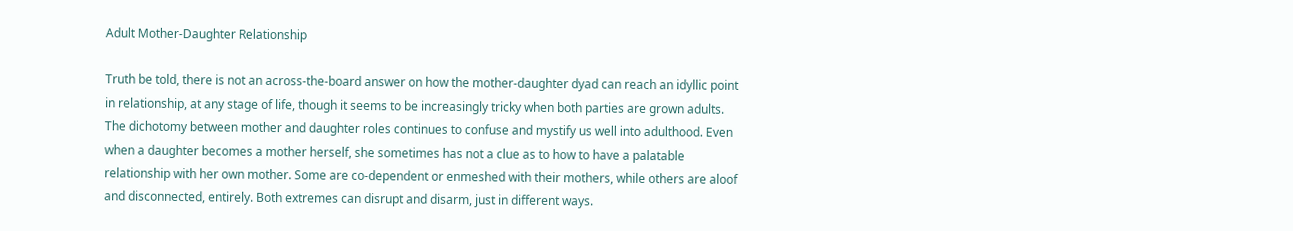Adult Mother-Daughter Relationship

Truth be told, there is not an across-the-board answer on how the mother-daughter dyad can reach an idyllic point in relationship, at any stage of life, though it seems to be increasingly tricky when both parties are grown adults. The dichotomy between mother and daughter roles continues to confuse and mystify us well into adulthood. Even when a daughter becomes a mother herself, she sometimes has not a clue as to how to have a palatable relationship with her own mother. Some are co-dependent or enmeshed with their mothers, while others are aloof and disconnected, entirely. Both extremes can disrupt and disarm, just in different ways.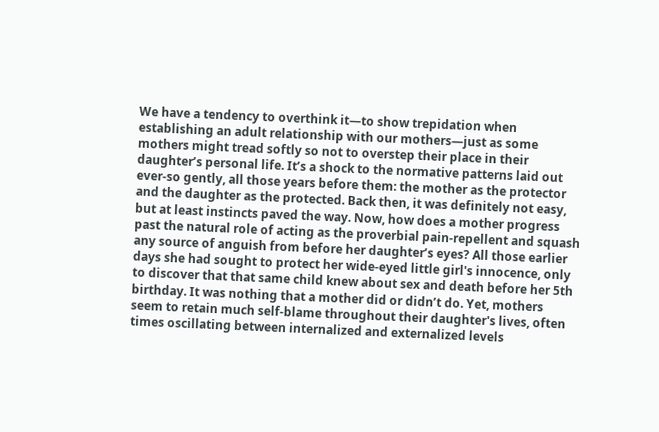We have a tendency to overthink it—to show trepidation when establishing an adult relationship with our mothers—just as some mothers might tread softly so not to overstep their place in their daughter’s personal life. It’s a shock to the normative patterns laid out ever-so gently, all those years before them: the mother as the protector and the daughter as the protected. Back then, it was definitely not easy, but at least instincts paved the way. Now, how does a mother progress past the natural role of acting as the proverbial pain-repellent and squash any source of anguish from before her daughter’s eyes? All those earlier days she had sought to protect her wide-eyed little girl's innocence, only to discover that that same child knew about sex and death before her 5th birthday. It was nothing that a mother did or didn’t do. Yet, mothers seem to retain much self-blame throughout their daughter's lives, often times oscillating between internalized and externalized levels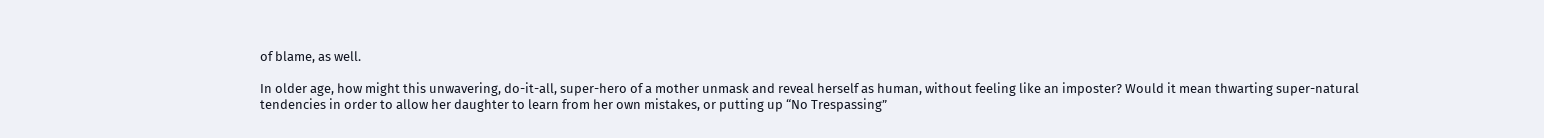of blame, as well.

In older age, how might this unwavering, do-it-all, super-hero of a mother unmask and reveal herself as human, without feeling like an imposter? Would it mean thwarting super-natural tendencies in order to allow her daughter to learn from her own mistakes, or putting up “No Trespassing”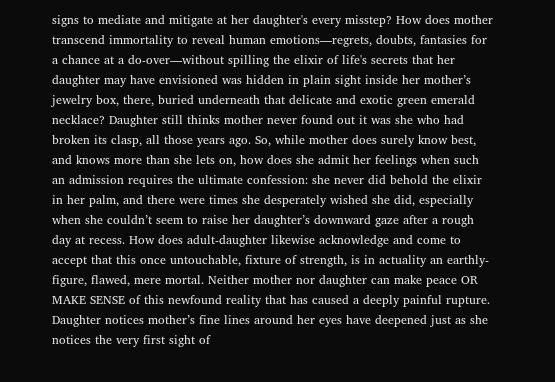signs to mediate and mitigate at her daughter's every misstep? How does mother transcend immortality to reveal human emotions—regrets, doubts, fantasies for a chance at a do-over—without spilling the elixir of life's secrets that her daughter may have envisioned was hidden in plain sight inside her mother’s jewelry box, there, buried underneath that delicate and exotic green emerald necklace? Daughter still thinks mother never found out it was she who had broken its clasp, all those years ago. So, while mother does surely know best, and knows more than she lets on, how does she admit her feelings when such an admission requires the ultimate confession: she never did behold the elixir in her palm, and there were times she desperately wished she did, especially when she couldn’t seem to raise her daughter’s downward gaze after a rough day at recess. How does adult-daughter likewise acknowledge and come to accept that this once untouchable, fixture of strength, is in actuality an earthly-figure, flawed, mere mortal. Neither mother nor daughter can make peace OR MAKE SENSE of this newfound reality that has caused a deeply painful rupture. Daughter notices mother’s fine lines around her eyes have deepened just as she notices the very first sight of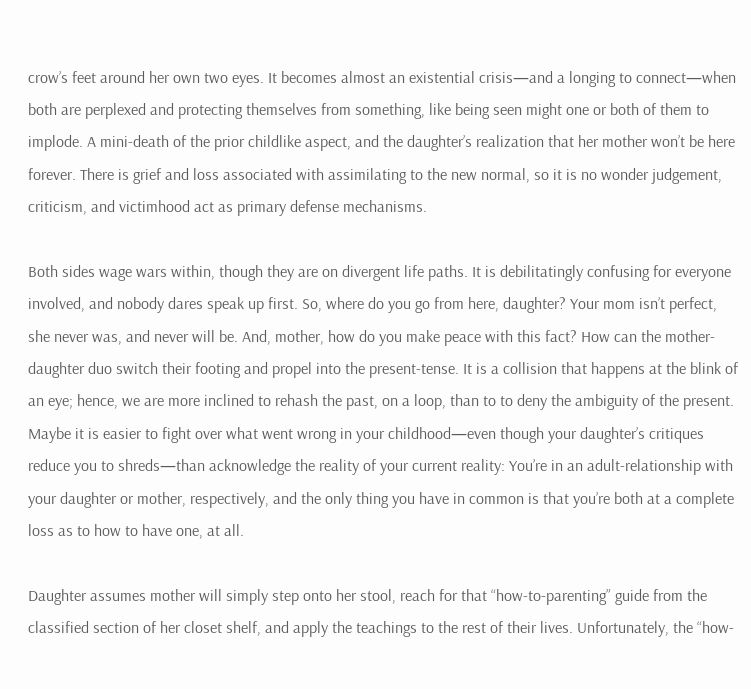crow’s feet around her own two eyes. It becomes almost an existential crisis—and a longing to connect—when both are perplexed and protecting themselves from something, like being seen might one or both of them to implode. A mini-death of the prior childlike aspect, and the daughter’s realization that her mother won’t be here forever. There is grief and loss associated with assimilating to the new normal, so it is no wonder judgement, criticism, and victimhood act as primary defense mechanisms.

Both sides wage wars within, though they are on divergent life paths. It is debilitatingly confusing for everyone involved, and nobody dares speak up first. So, where do you go from here, daughter? Your mom isn’t perfect, she never was, and never will be. And, mother, how do you make peace with this fact? How can the mother-daughter duo switch their footing and propel into the present-tense. It is a collision that happens at the blink of an eye; hence, we are more inclined to rehash the past, on a loop, than to to deny the ambiguity of the present. Maybe it is easier to fight over what went wrong in your childhood—even though your daughter’s critiques reduce you to shreds—than acknowledge the reality of your current reality: You’re in an adult-relationship with your daughter or mother, respectively, and the only thing you have in common is that you’re both at a complete loss as to how to have one, at all.

Daughter assumes mother will simply step onto her stool, reach for that “how-to-parenting” guide from the classified section of her closet shelf, and apply the teachings to the rest of their lives. Unfortunately, the “how-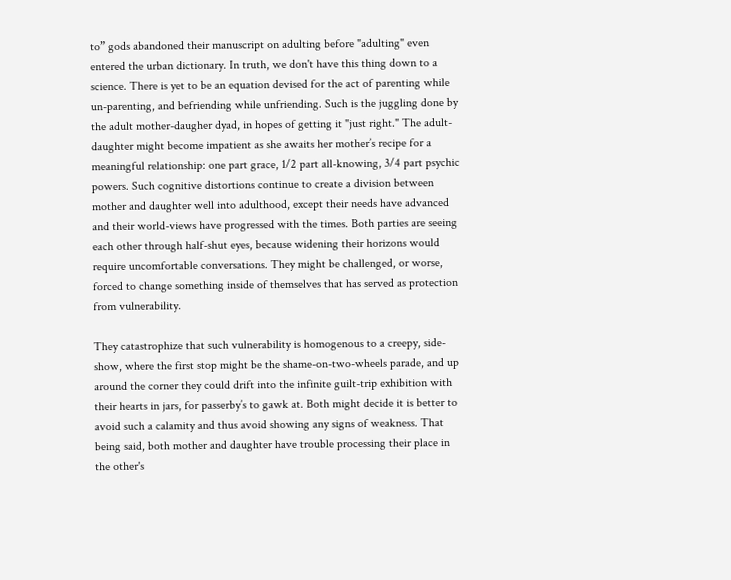to” gods abandoned their manuscript on adulting before "adulting" even entered the urban dictionary. In truth, we don't have this thing down to a science. There is yet to be an equation devised for the act of parenting while un-parenting, and befriending while unfriending. Such is the juggling done by the adult mother-daugher dyad, in hopes of getting it "just right." The adult-daughter might become impatient as she awaits her mother’s recipe for a meaningful relationship: one part grace, 1/2 part all-knowing, 3/4 part psychic powers. Such cognitive distortions continue to create a division between mother and daughter well into adulthood, except their needs have advanced and their world-views have progressed with the times. Both parties are seeing each other through half-shut eyes, because widening their horizons would require uncomfortable conversations. They might be challenged, or worse, forced to change something inside of themselves that has served as protection from vulnerability.

They catastrophize that such vulnerability is homogenous to a creepy, side-show, where the first stop might be the shame-on-two-wheels parade, and up around the corner they could drift into the infinite guilt-trip exhibition with their hearts in jars, for passerby’s to gawk at. Both might decide it is better to avoid such a calamity and thus avoid showing any signs of weakness. That being said, both mother and daughter have trouble processing their place in the other's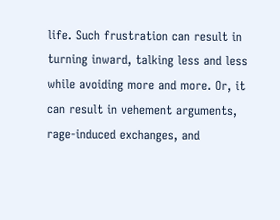life. Such frustration can result in turning inward, talking less and less while avoiding more and more. Or, it can result in vehement arguments, rage-induced exchanges, and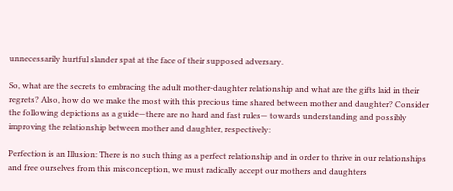unnecessarily hurtful slander spat at the face of their supposed adversary.

So, what are the secrets to embracing the adult mother-daughter relationship and what are the gifts laid in their regrets? Also, how do we make the most with this precious time shared between mother and daughter? Consider the following depictions as a guide—there are no hard and fast rules— towards understanding and possibly improving the relationship between mother and daughter, respectively:

Perfection is an Illusion: There is no such thing as a perfect relationship and in order to thrive in our relationships and free ourselves from this misconception, we must radically accept our mothers and daughters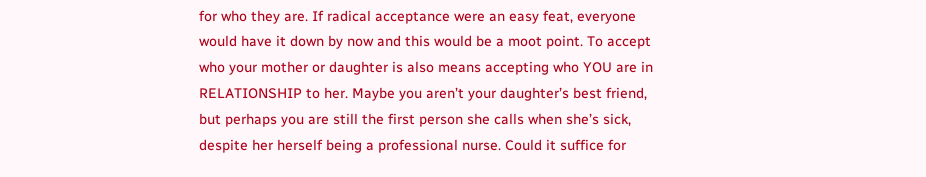for who they are. If radical acceptance were an easy feat, everyone would have it down by now and this would be a moot point. To accept who your mother or daughter is also means accepting who YOU are in RELATIONSHIP to her. Maybe you aren’t your daughter’s best friend, but perhaps you are still the first person she calls when she’s sick, despite her herself being a professional nurse. Could it suffice for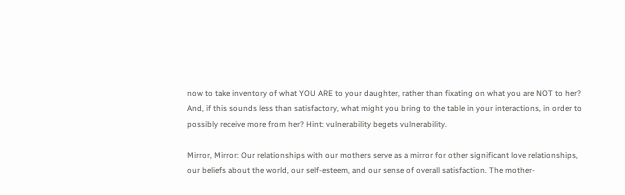now to take inventory of what YOU ARE to your daughter, rather than fixating on what you are NOT to her? And, if this sounds less than satisfactory, what might you bring to the table in your interactions, in order to possibly receive more from her? Hint: vulnerability begets vulnerability.

Mirror, Mirror: Our relationships with our mothers serve as a mirror for other significant love relationships, our beliefs about the world, our self-esteem, and our sense of overall satisfaction. The mother-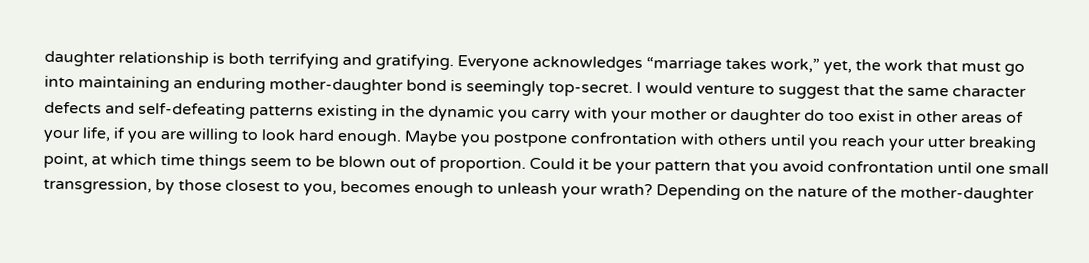daughter relationship is both terrifying and gratifying. Everyone acknowledges “marriage takes work,” yet, the work that must go into maintaining an enduring mother-daughter bond is seemingly top-secret. I would venture to suggest that the same character defects and self-defeating patterns existing in the dynamic you carry with your mother or daughter do too exist in other areas of your life, if you are willing to look hard enough. Maybe you postpone confrontation with others until you reach your utter breaking point, at which time things seem to be blown out of proportion. Could it be your pattern that you avoid confrontation until one small transgression, by those closest to you, becomes enough to unleash your wrath? Depending on the nature of the mother-daughter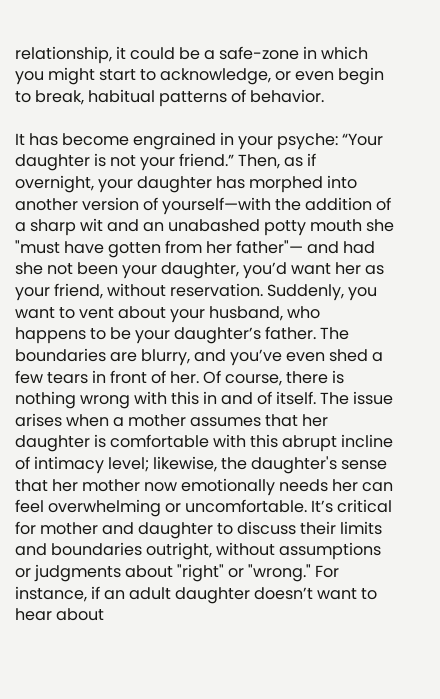relationship, it could be a safe-zone in which you might start to acknowledge, or even begin to break, habitual patterns of behavior.

It has become engrained in your psyche: “Your daughter is not your friend.” Then, as if overnight, your daughter has morphed into another version of yourself—with the addition of a sharp wit and an unabashed potty mouth she "must have gotten from her father"— and had she not been your daughter, you’d want her as your friend, without reservation. Suddenly, you want to vent about your husband, who happens to be your daughter’s father. The boundaries are blurry, and you’ve even shed a few tears in front of her. Of course, there is nothing wrong with this in and of itself. The issue arises when a mother assumes that her daughter is comfortable with this abrupt incline of intimacy level; likewise, the daughter's sense that her mother now emotionally needs her can feel overwhelming or uncomfortable. It’s critical for mother and daughter to discuss their limits and boundaries outright, without assumptions or judgments about "right" or "wrong." For instance, if an adult daughter doesn’t want to hear about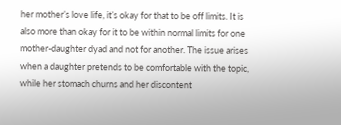her mother’s love life, it’s okay for that to be off limits. It is also more than okay for it to be within normal limits for one mother-daughter dyad and not for another. The issue arises when a daughter pretends to be comfortable with the topic, while her stomach churns and her discontent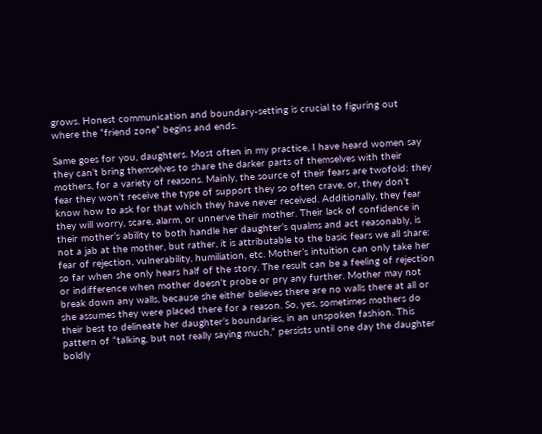grows. Honest communication and boundary-setting is crucial to figuring out where the “friend zone” begins and ends.

Same goes for you, daughters. Most often in my practice, I have heard women say they can’t bring themselves to share the darker parts of themselves with their mothers, for a variety of reasons. Mainly, the source of their fears are twofold: they fear they won’t receive the type of support they so often crave, or, they don’t know how to ask for that which they have never received. Additionally, they fear they will worry, scare, alarm, or unnerve their mother. Their lack of confidence in their mother’s ability to both handle her daughter’s qualms and act reasonably, is not a jab at the mother, but rather, it is attributable to the basic fears we all share: fear of rejection, vulnerability, humiliation, etc. Mother’s intuition can only take her so far when she only hears half of the story. The result can be a feeling of rejection or indifference when mother doesn't probe or pry any further. Mother may not break down any walls, because she either believes there are no walls there at all or she assumes they were placed there for a reason. So, yes, sometimes mothers do their best to delineate her daughter’s boundaries, in an unspoken fashion. This pattern of “talking, but not really saying much,” persists until one day the daughter boldly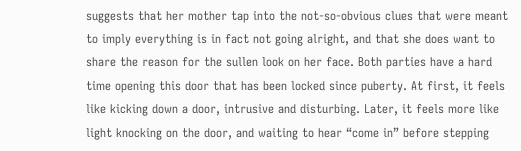suggests that her mother tap into the not-so-obvious clues that were meant to imply everything is in fact not going alright, and that she does want to share the reason for the sullen look on her face. Both parties have a hard time opening this door that has been locked since puberty. At first, it feels like kicking down a door, intrusive and disturbing. Later, it feels more like light knocking on the door, and waiting to hear “come in” before stepping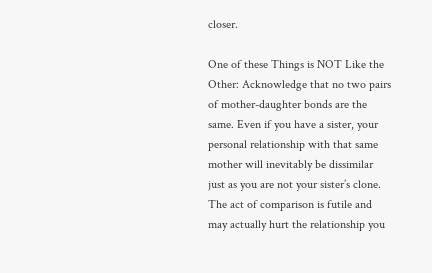closer.

One of these Things is NOT Like the Other: Acknowledge that no two pairs of mother-daughter bonds are the same. Even if you have a sister, your personal relationship with that same mother will inevitably be dissimilar just as you are not your sister’s clone. The act of comparison is futile and may actually hurt the relationship you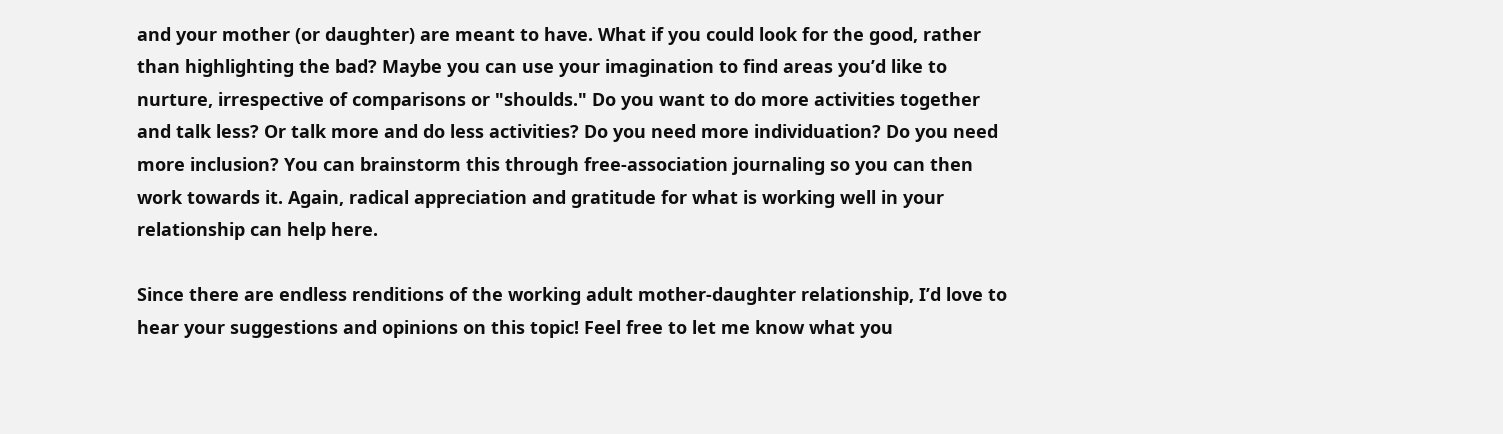and your mother (or daughter) are meant to have. What if you could look for the good, rather than highlighting the bad? Maybe you can use your imagination to find areas you’d like to nurture, irrespective of comparisons or "shoulds." Do you want to do more activities together and talk less? Or talk more and do less activities? Do you need more individuation? Do you need more inclusion? You can brainstorm this through free-association journaling so you can then work towards it. Again, radical appreciation and gratitude for what is working well in your relationship can help here.

Since there are endless renditions of the working adult mother-daughter relationship, I’d love to hear your suggestions and opinions on this topic! Feel free to let me know what you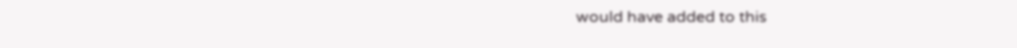would have added to this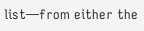list—from either the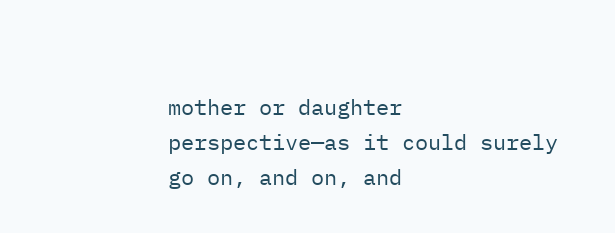mother or daughter perspective—as it could surely go on, and on, and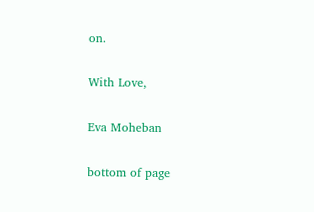on.

With Love,

Eva Moheban

bottom of page